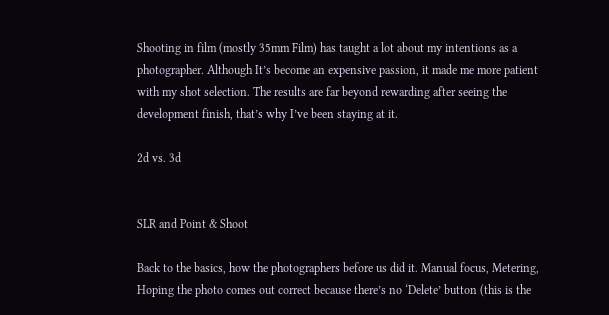Shooting in film (mostly 35mm Film) has taught a lot about my intentions as a photographer. Although It’s become an expensive passion, it made me more patient with my shot selection. The results are far beyond rewarding after seeing the development finish, that’s why I’ve been staying at it.

2d vs. 3d


SLR and Point & Shoot

Back to the basics, how the photographers before us did it. Manual focus, Metering, Hoping the photo comes out correct because there’s no ‘Delete’ button (this is the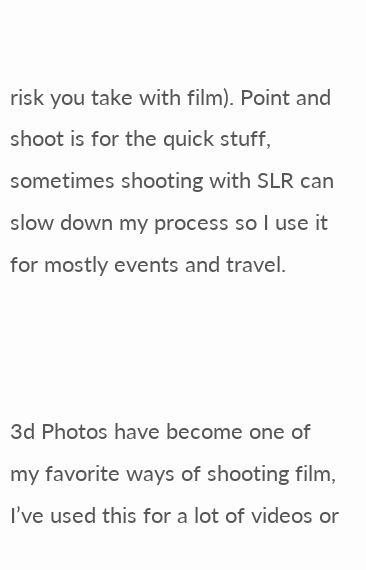risk you take with film). Point and shoot is for the quick stuff, sometimes shooting with SLR can slow down my process so I use it for mostly events and travel.



3d Photos have become one of my favorite ways of shooting film, I’ve used this for a lot of videos or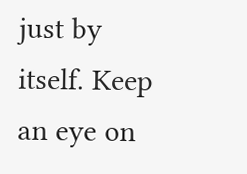just by itself. Keep an eye on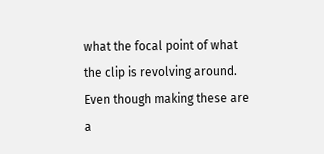what the focal point of what the clip is revolving around. Even though making these are a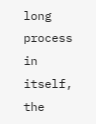long process in itself, the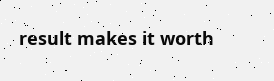result makes it worth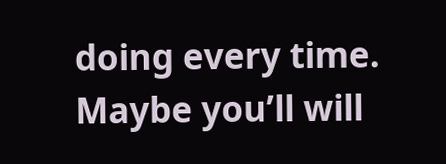doing every time. Maybe you’ll will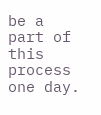be a part of this process one day.